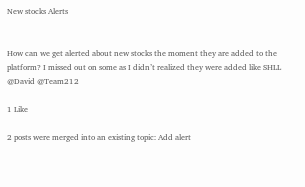New stocks Alerts


How can we get alerted about new stocks the moment they are added to the platform? I missed out on some as I didn’t realized they were added like SHLL
@David @Team212

1 Like

2 posts were merged into an existing topic: Add alert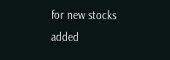for new stocks added